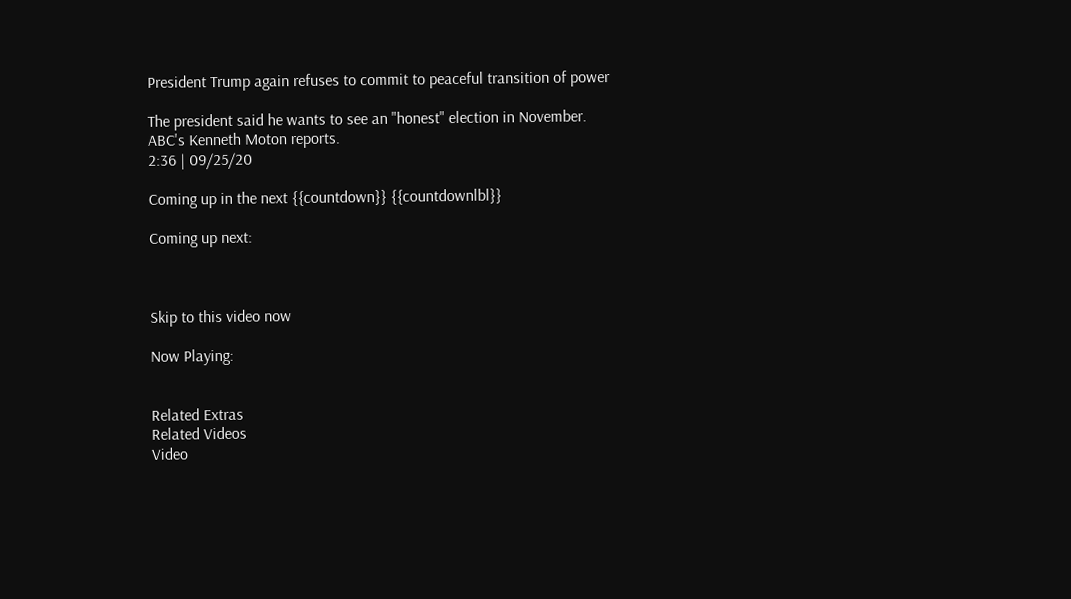President Trump again refuses to commit to peaceful transition of power

The president said he wants to see an "honest" election in November. ABC's Kenneth Moton reports.
2:36 | 09/25/20

Coming up in the next {{countdown}} {{countdownlbl}}

Coming up next:



Skip to this video now

Now Playing:


Related Extras
Related Videos
Video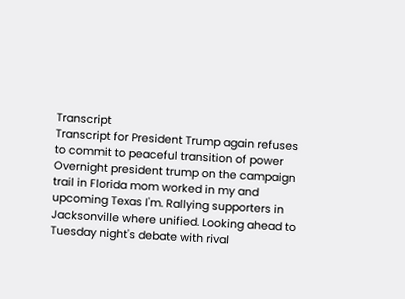Transcript
Transcript for President Trump again refuses to commit to peaceful transition of power
Overnight president trump on the campaign trail in Florida mom worked in my and upcoming Texas I'm. Rallying supporters in Jacksonville where unified. Looking ahead to Tuesday night's debate with rival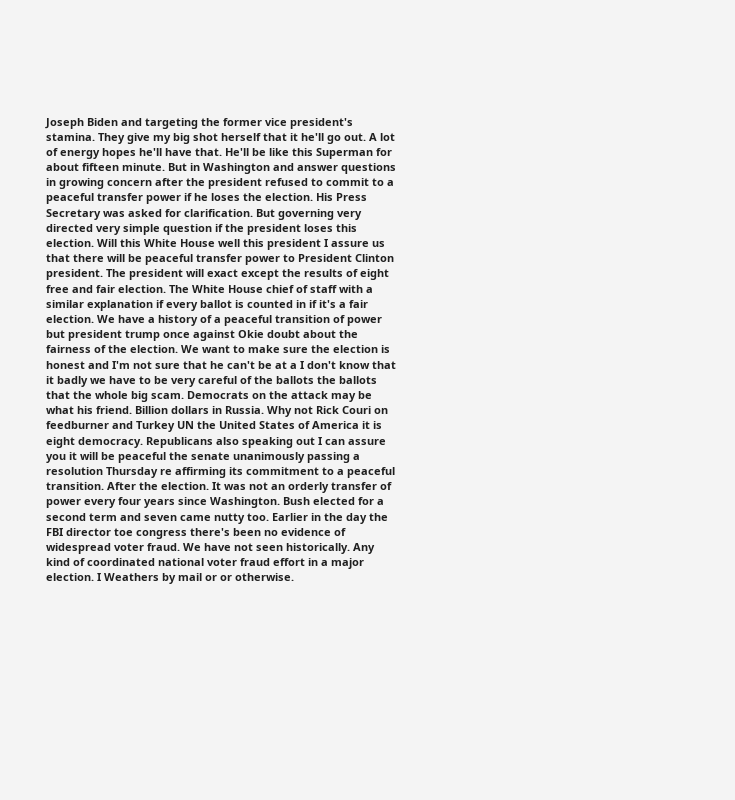Joseph Biden and targeting the former vice president's stamina. They give my big shot herself that it he'll go out. A lot of energy hopes he'll have that. He'll be like this Superman for about fifteen minute. But in Washington and answer questions in growing concern after the president refused to commit to a peaceful transfer power if he loses the election. His Press Secretary was asked for clarification. But governing very directed very simple question if the president loses this election. Will this White House well this president I assure us that there will be peaceful transfer power to President Clinton president. The president will exact except the results of eight free and fair election. The White House chief of staff with a similar explanation if every ballot is counted in if it's a fair election. We have a history of a peaceful transition of power but president trump once against Okie doubt about the fairness of the election. We want to make sure the election is honest and I'm not sure that he can't be at a I don't know that it badly we have to be very careful of the ballots the ballots that the whole big scam. Democrats on the attack may be what his friend. Billion dollars in Russia. Why not Rick Couri on feedburner and Turkey UN the United States of America it is eight democracy. Republicans also speaking out I can assure you it will be peaceful the senate unanimously passing a resolution Thursday re affirming its commitment to a peaceful transition. After the election. It was not an orderly transfer of power every four years since Washington. Bush elected for a second term and seven came nutty too. Earlier in the day the FBI director toe congress there's been no evidence of widespread voter fraud. We have not seen historically. Any kind of coordinated national voter fraud effort in a major election. I Weathers by mail or or otherwise.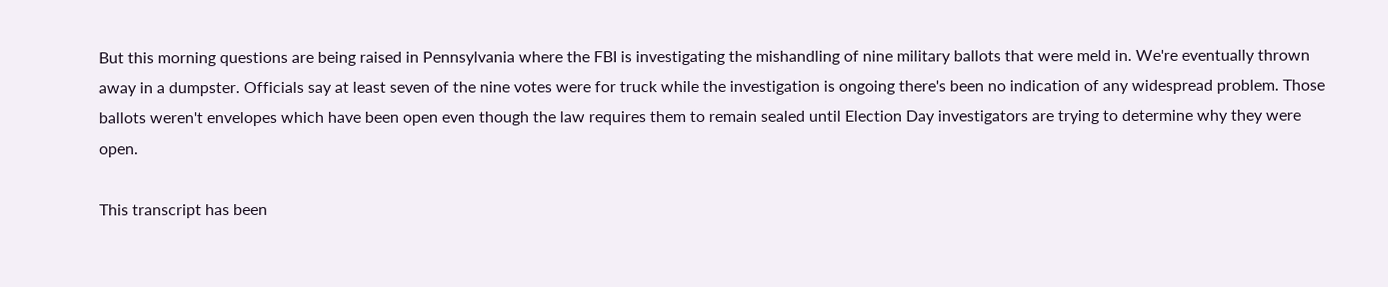But this morning questions are being raised in Pennsylvania where the FBI is investigating the mishandling of nine military ballots that were meld in. We're eventually thrown away in a dumpster. Officials say at least seven of the nine votes were for truck while the investigation is ongoing there's been no indication of any widespread problem. Those ballots weren't envelopes which have been open even though the law requires them to remain sealed until Election Day investigators are trying to determine why they were open.

This transcript has been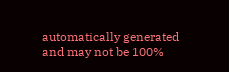automatically generated and may not be 100%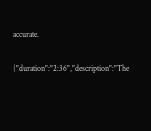accurate.

{"duration":"2:36","description":"The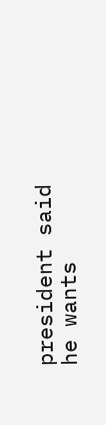president said he wants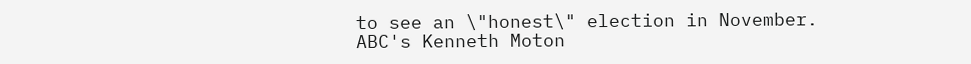to see an \"honest\" election in November. ABC's Kenneth Moton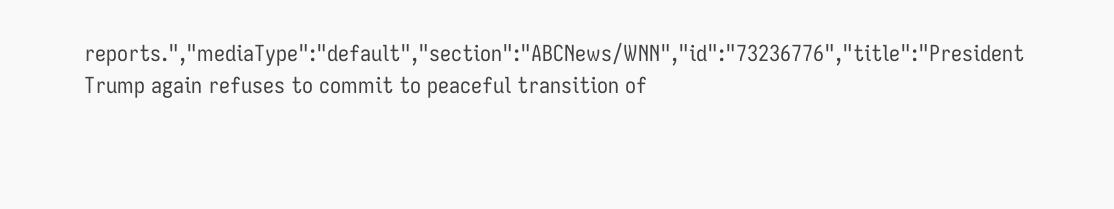reports.","mediaType":"default","section":"ABCNews/WNN","id":"73236776","title":"President Trump again refuses to commit to peaceful transition of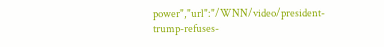power","url":"/WNN/video/president-trump-refuses-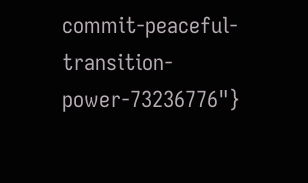commit-peaceful-transition-power-73236776"}